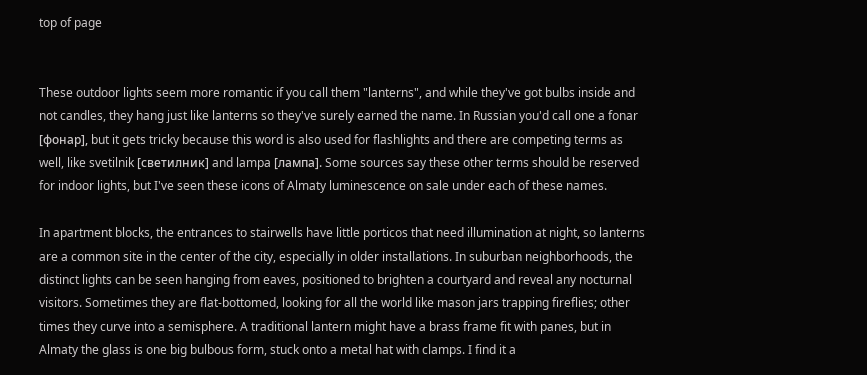top of page


These outdoor lights seem more romantic if you call them "lanterns", and while they've got bulbs inside and not candles, they hang just like lanterns so they've surely earned the name. In Russian you'd call one a fonar [фонар], but it gets tricky because this word is also used for flashlights and there are competing terms as well, like svetilnik [светилник] and lampa [лампа]. Some sources say these other terms should be reserved for indoor lights, but I've seen these icons of Almaty luminescence on sale under each of these names.

In apartment blocks, the entrances to stairwells have little porticos that need illumination at night, so lanterns are a common site in the center of the city, especially in older installations. In suburban neighborhoods, the distinct lights can be seen hanging from eaves, positioned to brighten a courtyard and reveal any nocturnal visitors. Sometimes they are flat-bottomed, looking for all the world like mason jars trapping fireflies; other times they curve into a semisphere. A traditional lantern might have a brass frame fit with panes, but in Almaty the glass is one big bulbous form, stuck onto a metal hat with clamps. I find it a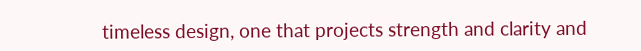timeless design, one that projects strength and clarity and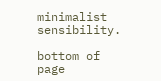minimalist sensibility.

bottom of page